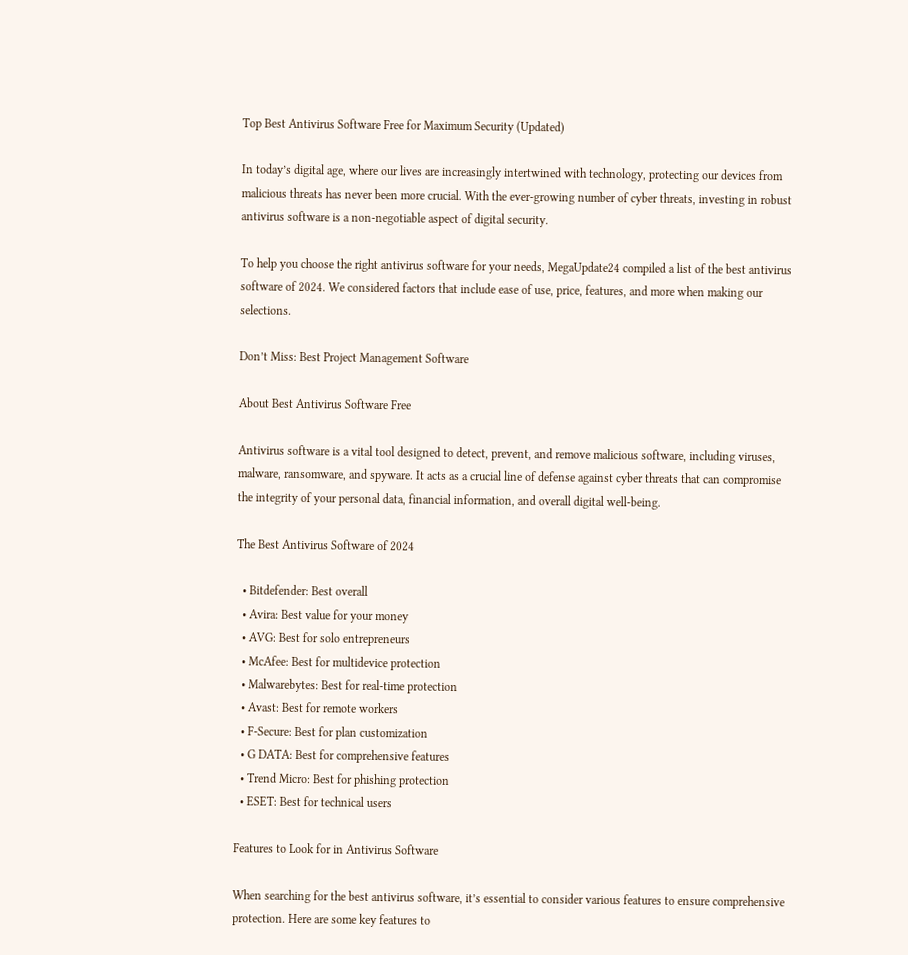Top Best Antivirus Software Free for Maximum Security (Updated)

In today’s digital age, where our lives are increasingly intertwined with technology, protecting our devices from malicious threats has never been more crucial. With the ever-growing number of cyber threats, investing in robust antivirus software is a non-negotiable aspect of digital security.

To help you choose the right antivirus software for your needs, MegaUpdate24 compiled a list of the best antivirus software of 2024. We considered factors that include ease of use, price, features, and more when making our selections.

Don’t Miss: Best Project Management Software

About Best Antivirus Software Free

Antivirus software is a vital tool designed to detect, prevent, and remove malicious software, including viruses, malware, ransomware, and spyware. It acts as a crucial line of defense against cyber threats that can compromise the integrity of your personal data, financial information, and overall digital well-being.

The Best Antivirus Software of 2024

  • Bitdefender: Best overall
  • Avira: Best value for your money
  • AVG: Best for solo entrepreneurs
  • McAfee: Best for multidevice protection
  • Malwarebytes: Best for real-time protection
  • Avast: Best for remote workers
  • F-Secure: Best for plan customization
  • G DATA: Best for comprehensive features
  • Trend Micro: Best for phishing protection
  • ESET: Best for technical users

Features to Look for in Antivirus Software

When searching for the best antivirus software, it’s essential to consider various features to ensure comprehensive protection. Here are some key features to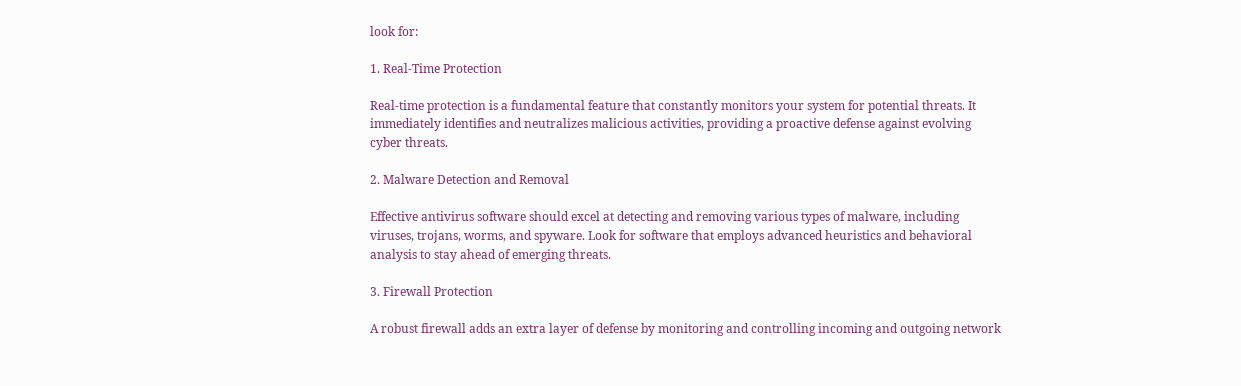look for:

1. Real-Time Protection

Real-time protection is a fundamental feature that constantly monitors your system for potential threats. It immediately identifies and neutralizes malicious activities, providing a proactive defense against evolving cyber threats.

2. Malware Detection and Removal

Effective antivirus software should excel at detecting and removing various types of malware, including viruses, trojans, worms, and spyware. Look for software that employs advanced heuristics and behavioral analysis to stay ahead of emerging threats.

3. Firewall Protection

A robust firewall adds an extra layer of defense by monitoring and controlling incoming and outgoing network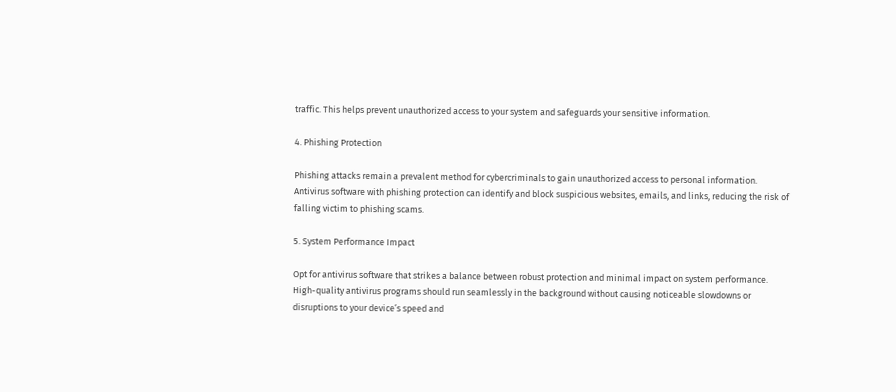traffic. This helps prevent unauthorized access to your system and safeguards your sensitive information.

4. Phishing Protection

Phishing attacks remain a prevalent method for cybercriminals to gain unauthorized access to personal information. Antivirus software with phishing protection can identify and block suspicious websites, emails, and links, reducing the risk of falling victim to phishing scams.

5. System Performance Impact

Opt for antivirus software that strikes a balance between robust protection and minimal impact on system performance. High-quality antivirus programs should run seamlessly in the background without causing noticeable slowdowns or disruptions to your device’s speed and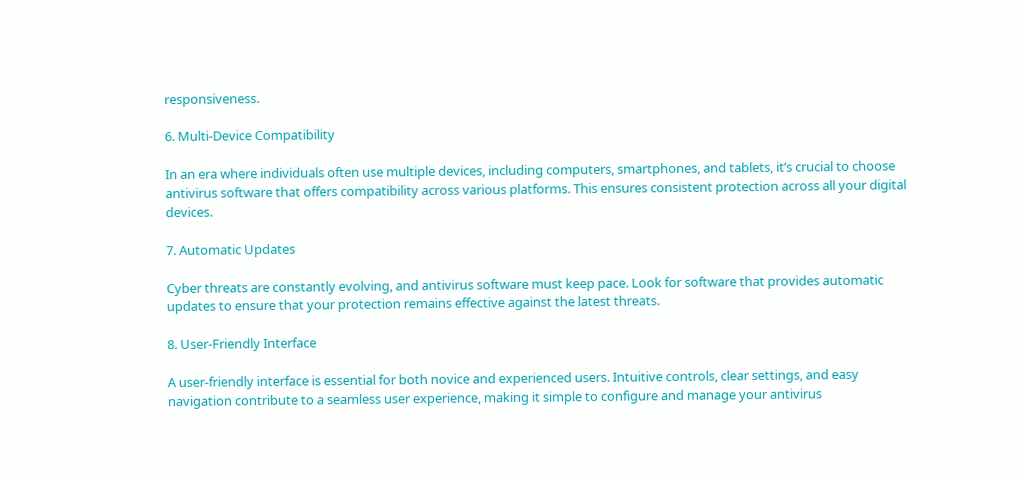responsiveness.

6. Multi-Device Compatibility

In an era where individuals often use multiple devices, including computers, smartphones, and tablets, it’s crucial to choose antivirus software that offers compatibility across various platforms. This ensures consistent protection across all your digital devices.

7. Automatic Updates

Cyber threats are constantly evolving, and antivirus software must keep pace. Look for software that provides automatic updates to ensure that your protection remains effective against the latest threats.

8. User-Friendly Interface

A user-friendly interface is essential for both novice and experienced users. Intuitive controls, clear settings, and easy navigation contribute to a seamless user experience, making it simple to configure and manage your antivirus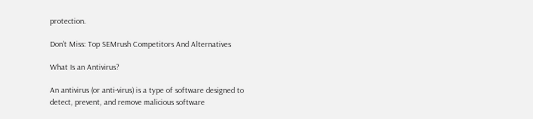protection.

Don’t Miss: Top SEMrush Competitors And Alternatives

What Is an Antivirus?

An antivirus (or anti-virus) is a type of software designed to detect, prevent, and remove malicious software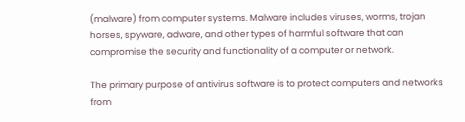(malware) from computer systems. Malware includes viruses, worms, trojan horses, spyware, adware, and other types of harmful software that can compromise the security and functionality of a computer or network.

The primary purpose of antivirus software is to protect computers and networks from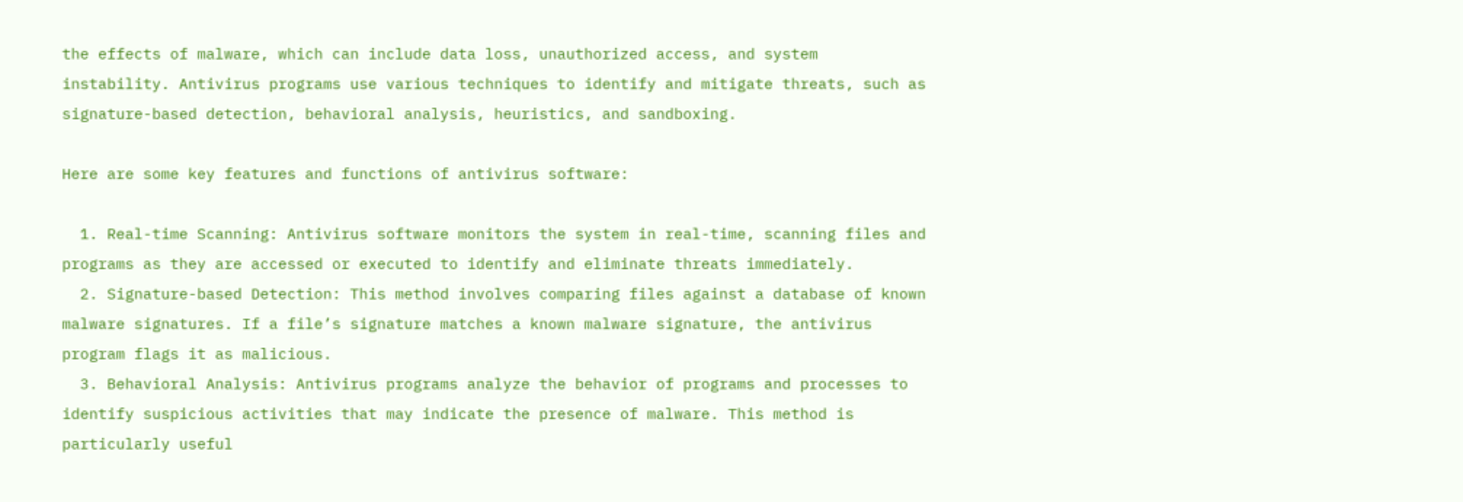the effects of malware, which can include data loss, unauthorized access, and system instability. Antivirus programs use various techniques to identify and mitigate threats, such as signature-based detection, behavioral analysis, heuristics, and sandboxing.

Here are some key features and functions of antivirus software:

  1. Real-time Scanning: Antivirus software monitors the system in real-time, scanning files and programs as they are accessed or executed to identify and eliminate threats immediately.
  2. Signature-based Detection: This method involves comparing files against a database of known malware signatures. If a file’s signature matches a known malware signature, the antivirus program flags it as malicious.
  3. Behavioral Analysis: Antivirus programs analyze the behavior of programs and processes to identify suspicious activities that may indicate the presence of malware. This method is particularly useful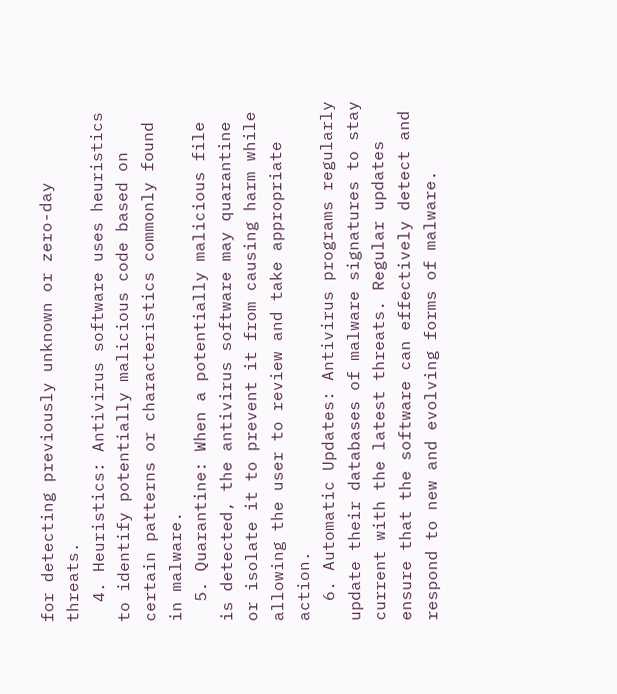for detecting previously unknown or zero-day threats.
  4. Heuristics: Antivirus software uses heuristics to identify potentially malicious code based on certain patterns or characteristics commonly found in malware.
  5. Quarantine: When a potentially malicious file is detected, the antivirus software may quarantine or isolate it to prevent it from causing harm while allowing the user to review and take appropriate action.
  6. Automatic Updates: Antivirus programs regularly update their databases of malware signatures to stay current with the latest threats. Regular updates ensure that the software can effectively detect and respond to new and evolving forms of malware.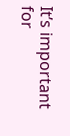It’s important for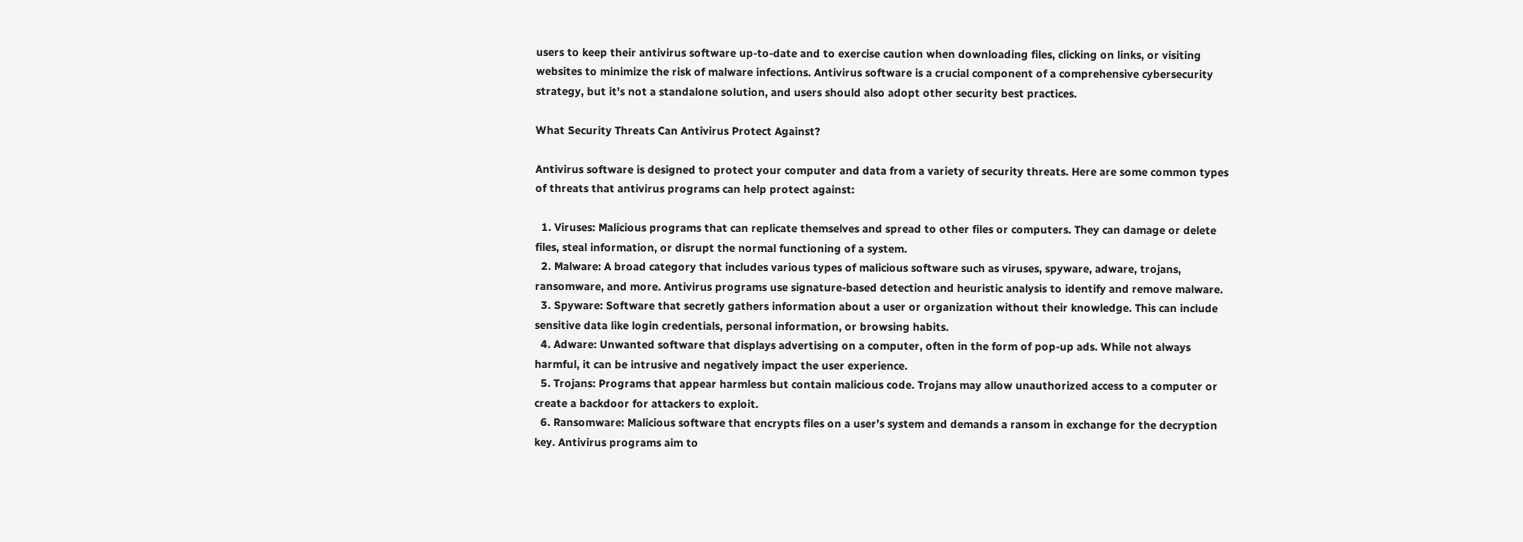users to keep their antivirus software up-to-date and to exercise caution when downloading files, clicking on links, or visiting websites to minimize the risk of malware infections. Antivirus software is a crucial component of a comprehensive cybersecurity strategy, but it’s not a standalone solution, and users should also adopt other security best practices.

What Security Threats Can Antivirus Protect Against?

Antivirus software is designed to protect your computer and data from a variety of security threats. Here are some common types of threats that antivirus programs can help protect against:

  1. Viruses: Malicious programs that can replicate themselves and spread to other files or computers. They can damage or delete files, steal information, or disrupt the normal functioning of a system.
  2. Malware: A broad category that includes various types of malicious software such as viruses, spyware, adware, trojans, ransomware, and more. Antivirus programs use signature-based detection and heuristic analysis to identify and remove malware.
  3. Spyware: Software that secretly gathers information about a user or organization without their knowledge. This can include sensitive data like login credentials, personal information, or browsing habits.
  4. Adware: Unwanted software that displays advertising on a computer, often in the form of pop-up ads. While not always harmful, it can be intrusive and negatively impact the user experience.
  5. Trojans: Programs that appear harmless but contain malicious code. Trojans may allow unauthorized access to a computer or create a backdoor for attackers to exploit.
  6. Ransomware: Malicious software that encrypts files on a user’s system and demands a ransom in exchange for the decryption key. Antivirus programs aim to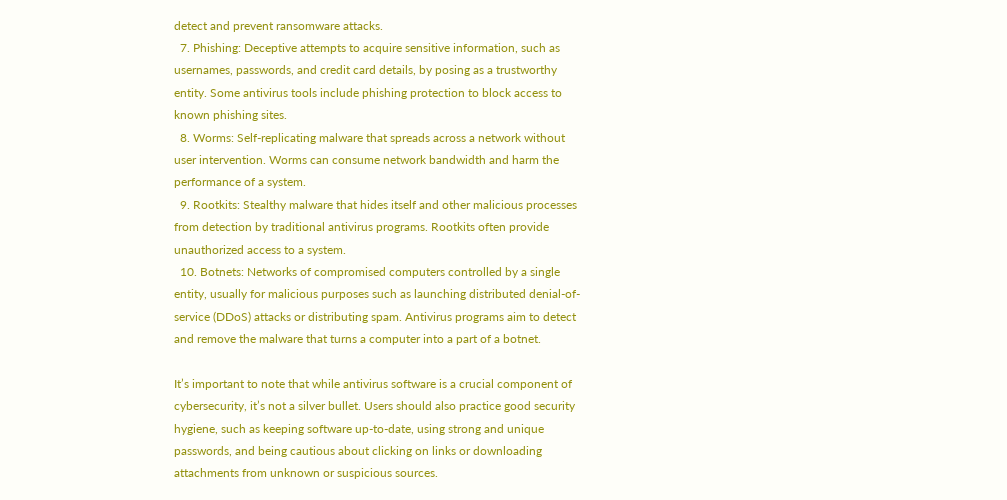detect and prevent ransomware attacks.
  7. Phishing: Deceptive attempts to acquire sensitive information, such as usernames, passwords, and credit card details, by posing as a trustworthy entity. Some antivirus tools include phishing protection to block access to known phishing sites.
  8. Worms: Self-replicating malware that spreads across a network without user intervention. Worms can consume network bandwidth and harm the performance of a system.
  9. Rootkits: Stealthy malware that hides itself and other malicious processes from detection by traditional antivirus programs. Rootkits often provide unauthorized access to a system.
  10. Botnets: Networks of compromised computers controlled by a single entity, usually for malicious purposes such as launching distributed denial-of-service (DDoS) attacks or distributing spam. Antivirus programs aim to detect and remove the malware that turns a computer into a part of a botnet.

It’s important to note that while antivirus software is a crucial component of cybersecurity, it’s not a silver bullet. Users should also practice good security hygiene, such as keeping software up-to-date, using strong and unique passwords, and being cautious about clicking on links or downloading attachments from unknown or suspicious sources.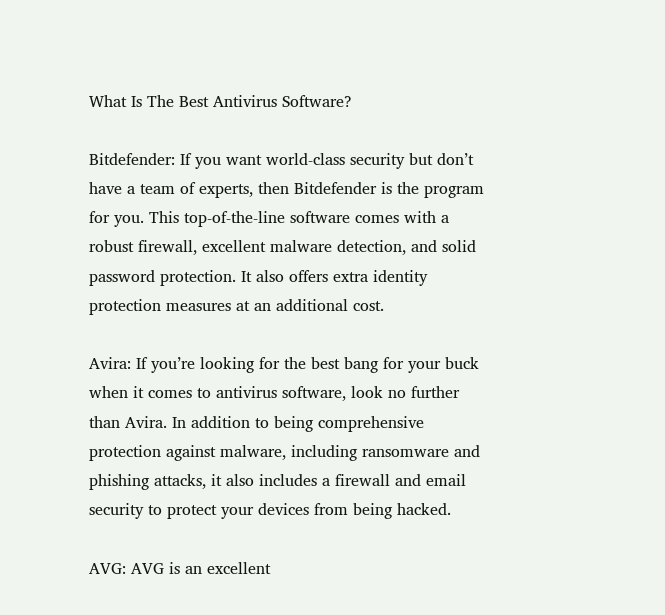What Is The Best Antivirus Software?

Bitdefender: If you want world-class security but don’t have a team of experts, then Bitdefender is the program for you. This top-of-the-line software comes with a robust firewall, excellent malware detection, and solid password protection. It also offers extra identity protection measures at an additional cost.

Avira: If you’re looking for the best bang for your buck when it comes to antivirus software, look no further than Avira. In addition to being comprehensive protection against malware, including ransomware and phishing attacks, it also includes a firewall and email security to protect your devices from being hacked.

AVG: AVG is an excellent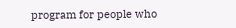program for people who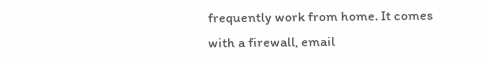frequently work from home. It comes with a firewall, email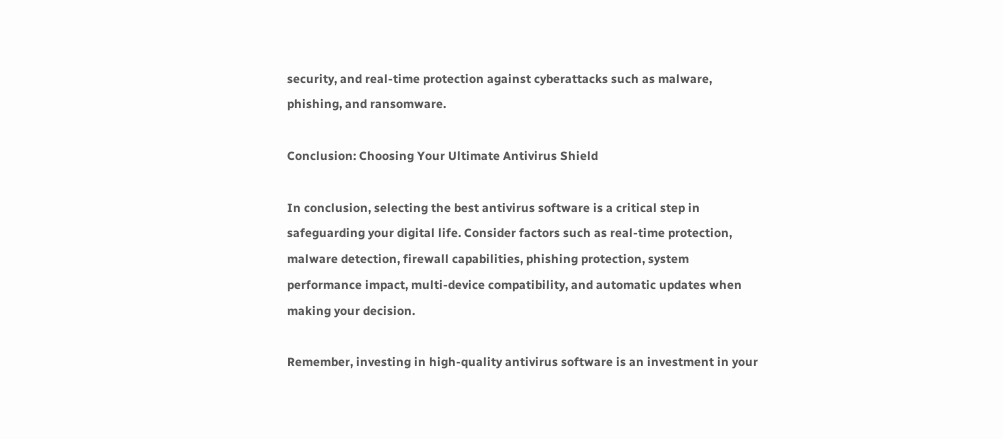security, and real-time protection against cyberattacks such as malware, phishing, and ransomware.

Conclusion: Choosing Your Ultimate Antivirus Shield

In conclusion, selecting the best antivirus software is a critical step in safeguarding your digital life. Consider factors such as real-time protection, malware detection, firewall capabilities, phishing protection, system performance impact, multi-device compatibility, and automatic updates when making your decision.

Remember, investing in high-quality antivirus software is an investment in your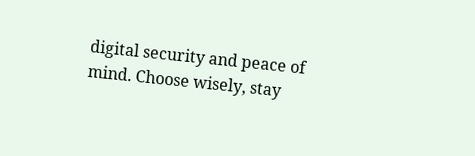digital security and peace of mind. Choose wisely, stay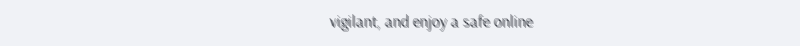vigilant, and enjoy a safe online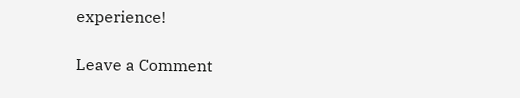experience!

Leave a Comment